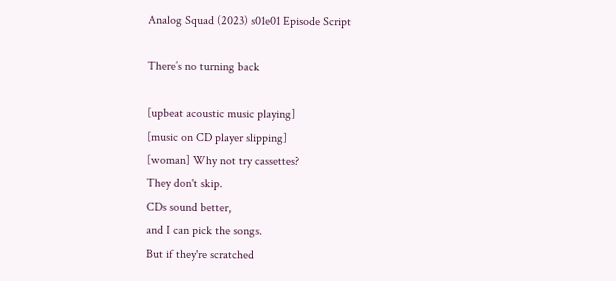Analog Squad (2023) s01e01 Episode Script

There’s no turning back

[upbeat acoustic music playing]
[music on CD player slipping]
[woman] Why not try cassettes?
They don't skip.
CDs sound better,
and I can pick the songs.
But if they're scratched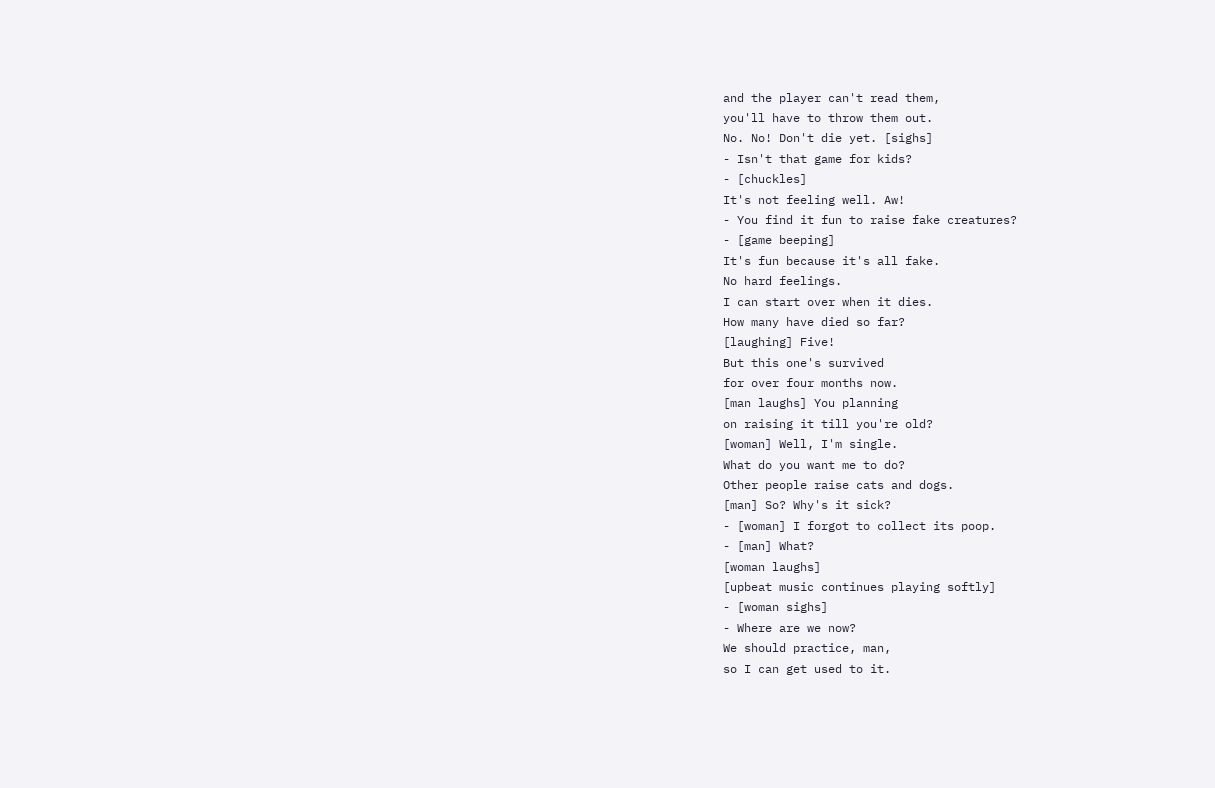and the player can't read them,
you'll have to throw them out.
No. No! Don't die yet. [sighs]
- Isn't that game for kids?
- [chuckles]
It's not feeling well. Aw!
- You find it fun to raise fake creatures?
- [game beeping]
It's fun because it's all fake.
No hard feelings.
I can start over when it dies.
How many have died so far?
[laughing] Five!
But this one's survived
for over four months now.
[man laughs] You planning
on raising it till you're old?
[woman] Well, I'm single.
What do you want me to do?
Other people raise cats and dogs.
[man] So? Why's it sick?
- [woman] I forgot to collect its poop.
- [man] What?
[woman laughs]
[upbeat music continues playing softly]
- [woman sighs]
- Where are we now?
We should practice, man,
so I can get used to it.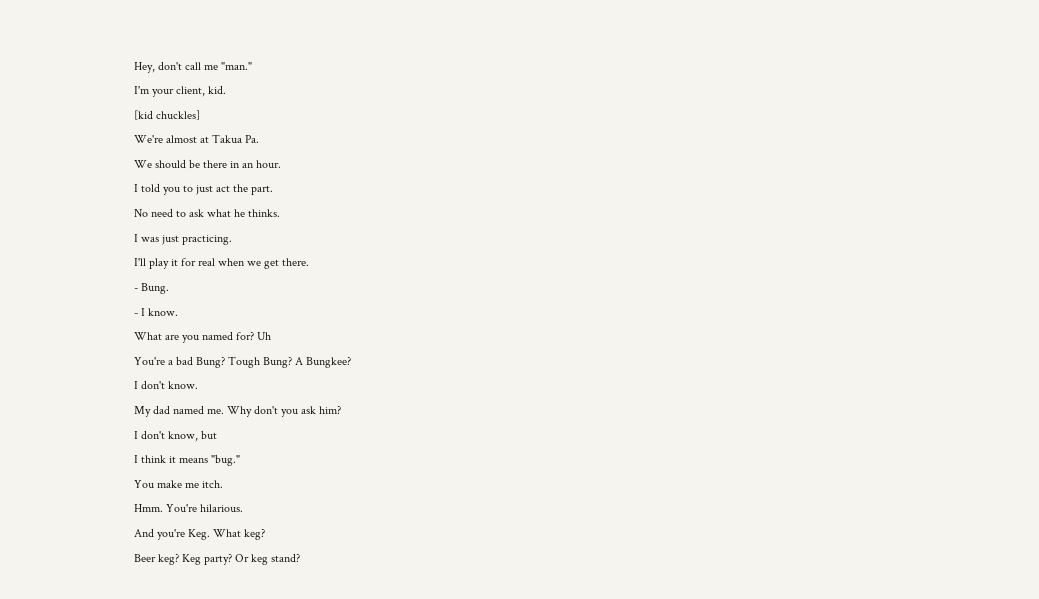Hey, don't call me "man."
I'm your client, kid.
[kid chuckles]
We're almost at Takua Pa.
We should be there in an hour.
I told you to just act the part.
No need to ask what he thinks.
I was just practicing.
I'll play it for real when we get there.
- Bung.
- I know.
What are you named for? Uh
You're a bad Bung? Tough Bung? A Bungkee?
I don't know.
My dad named me. Why don't you ask him?
I don't know, but
I think it means "bug."
You make me itch.
Hmm. You're hilarious.
And you're Keg. What keg?
Beer keg? Keg party? Or keg stand?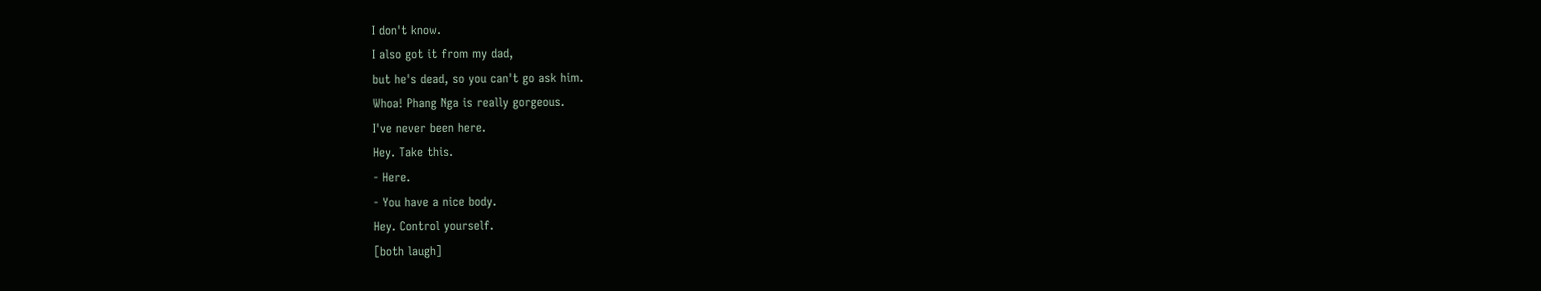I don't know.
I also got it from my dad,
but he's dead, so you can't go ask him.
Whoa! Phang Nga is really gorgeous.
I've never been here.
Hey. Take this.
- Here.
- You have a nice body.
Hey. Control yourself.
[both laugh]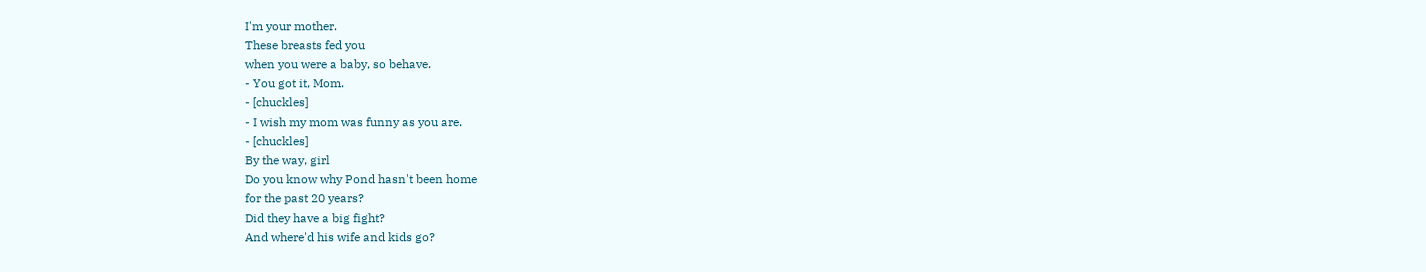I'm your mother.
These breasts fed you
when you were a baby, so behave.
- You got it, Mom.
- [chuckles]
- I wish my mom was funny as you are.
- [chuckles]
By the way, girl
Do you know why Pond hasn't been home
for the past 20 years?
Did they have a big fight?
And where'd his wife and kids go?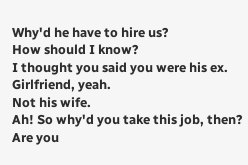Why'd he have to hire us?
How should I know?
I thought you said you were his ex.
Girlfriend, yeah.
Not his wife.
Ah! So why'd you take this job, then?
Are you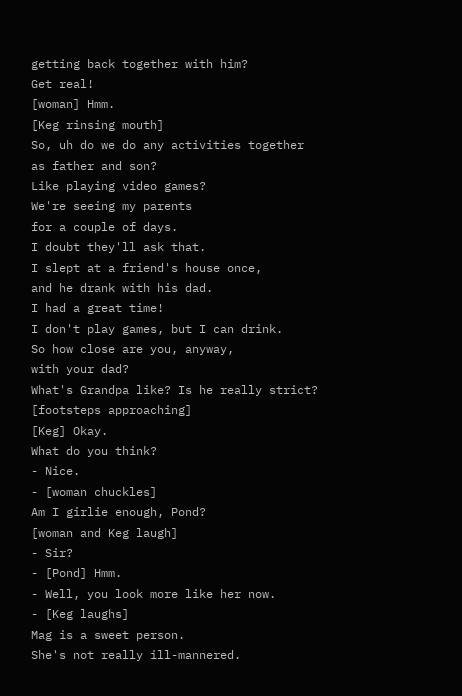getting back together with him?
Get real!
[woman] Hmm.
[Keg rinsing mouth]
So, uh do we do any activities together
as father and son?
Like playing video games?
We're seeing my parents
for a couple of days.
I doubt they'll ask that.
I slept at a friend's house once,
and he drank with his dad.
I had a great time!
I don't play games, but I can drink.
So how close are you, anyway,
with your dad?
What's Grandpa like? Is he really strict?
[footsteps approaching]
[Keg] Okay.
What do you think?
- Nice.
- [woman chuckles]
Am I girlie enough, Pond?
[woman and Keg laugh]
- Sir?
- [Pond] Hmm.
- Well, you look more like her now.
- [Keg laughs]
Mag is a sweet person.
She's not really ill-mannered.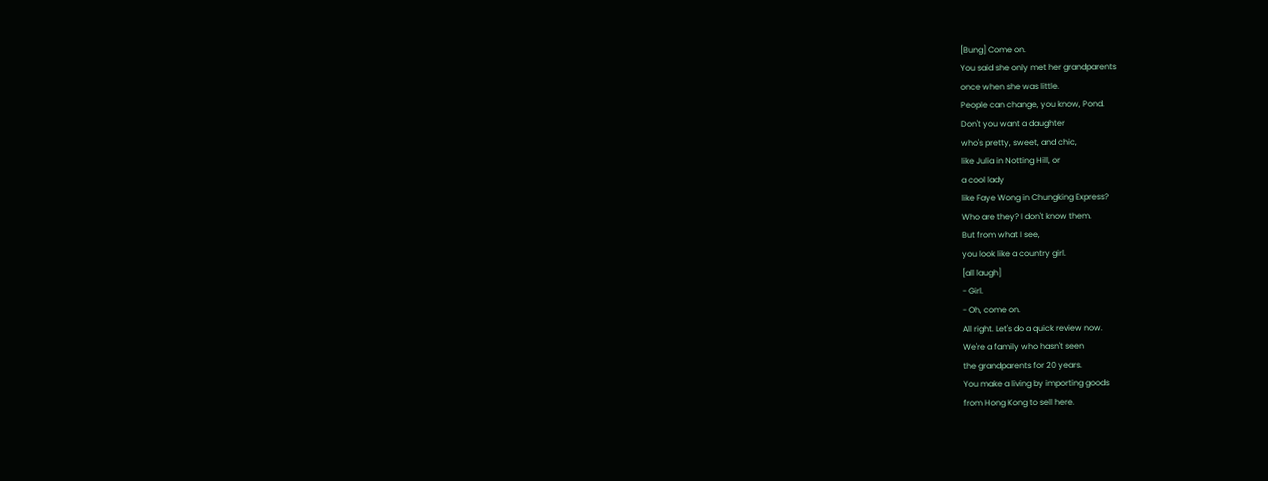[Bung] Come on.
You said she only met her grandparents
once when she was little.
People can change, you know, Pond.
Don't you want a daughter
who's pretty, sweet, and chic,
like Julia in Notting Hill, or
a cool lady
like Faye Wong in Chungking Express?
Who are they? I don't know them.
But from what I see,
you look like a country girl.
[all laugh]
- Girl.
- Oh, come on.
All right. Let's do a quick review now.
We're a family who hasn't seen
the grandparents for 20 years.
You make a living by importing goods
from Hong Kong to sell here.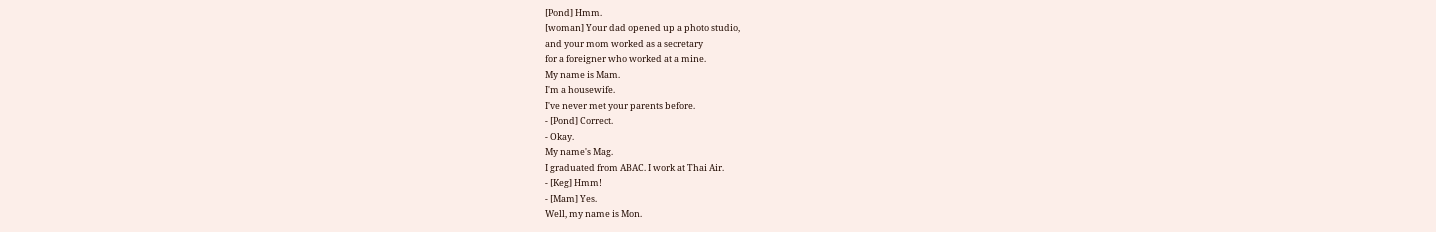[Pond] Hmm.
[woman] Your dad opened up a photo studio,
and your mom worked as a secretary
for a foreigner who worked at a mine.
My name is Mam.
I'm a housewife.
I've never met your parents before.
- [Pond] Correct.
- Okay.
My name's Mag.
I graduated from ABAC. I work at Thai Air.
- [Keg] Hmm!
- [Mam] Yes.
Well, my name is Mon.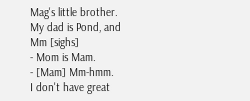Mag's little brother.
My dad is Pond, and
Mm [sighs]
- Mom is Mam.
- [Mam] Mm-hmm.
I don't have great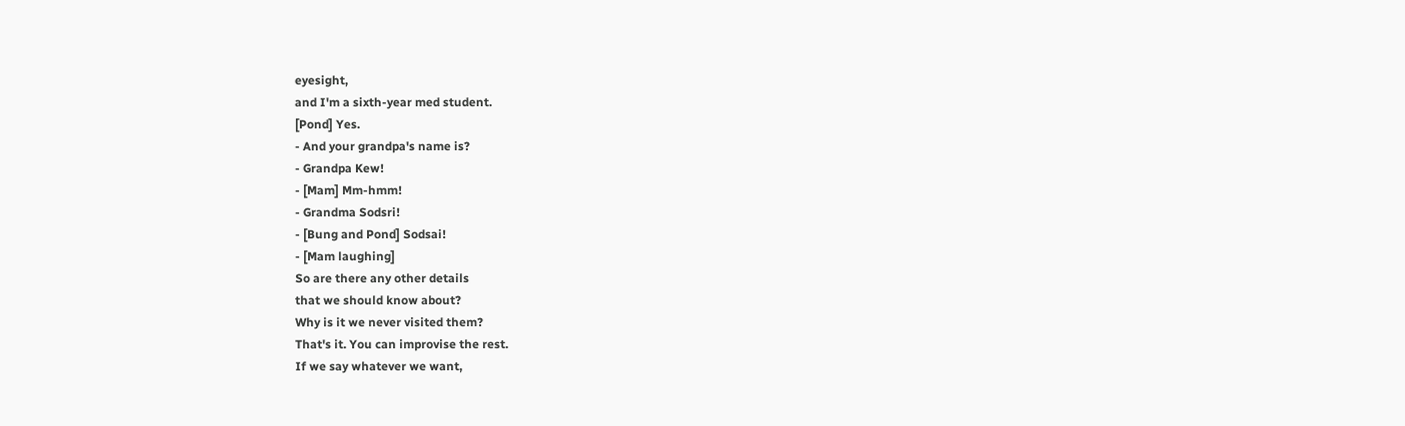eyesight,
and I'm a sixth-year med student.
[Pond] Yes.
- And your grandpa's name is?
- Grandpa Kew!
- [Mam] Mm-hmm!
- Grandma Sodsri!
- [Bung and Pond] Sodsai!
- [Mam laughing]
So are there any other details
that we should know about?
Why is it we never visited them?
That's it. You can improvise the rest.
If we say whatever we want,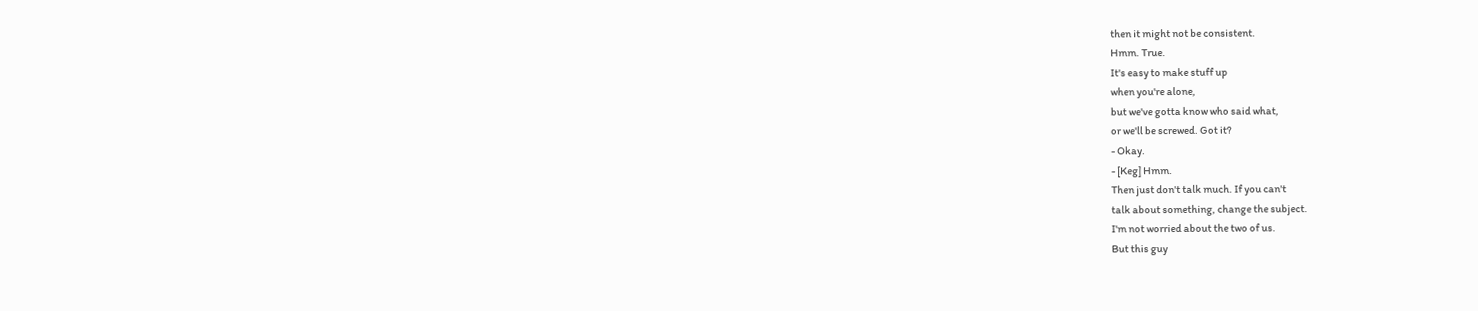then it might not be consistent.
Hmm. True.
It's easy to make stuff up
when you're alone,
but we've gotta know who said what,
or we'll be screwed. Got it?
- Okay.
- [Keg] Hmm.
Then just don't talk much. If you can't
talk about something, change the subject.
I'm not worried about the two of us.
But this guy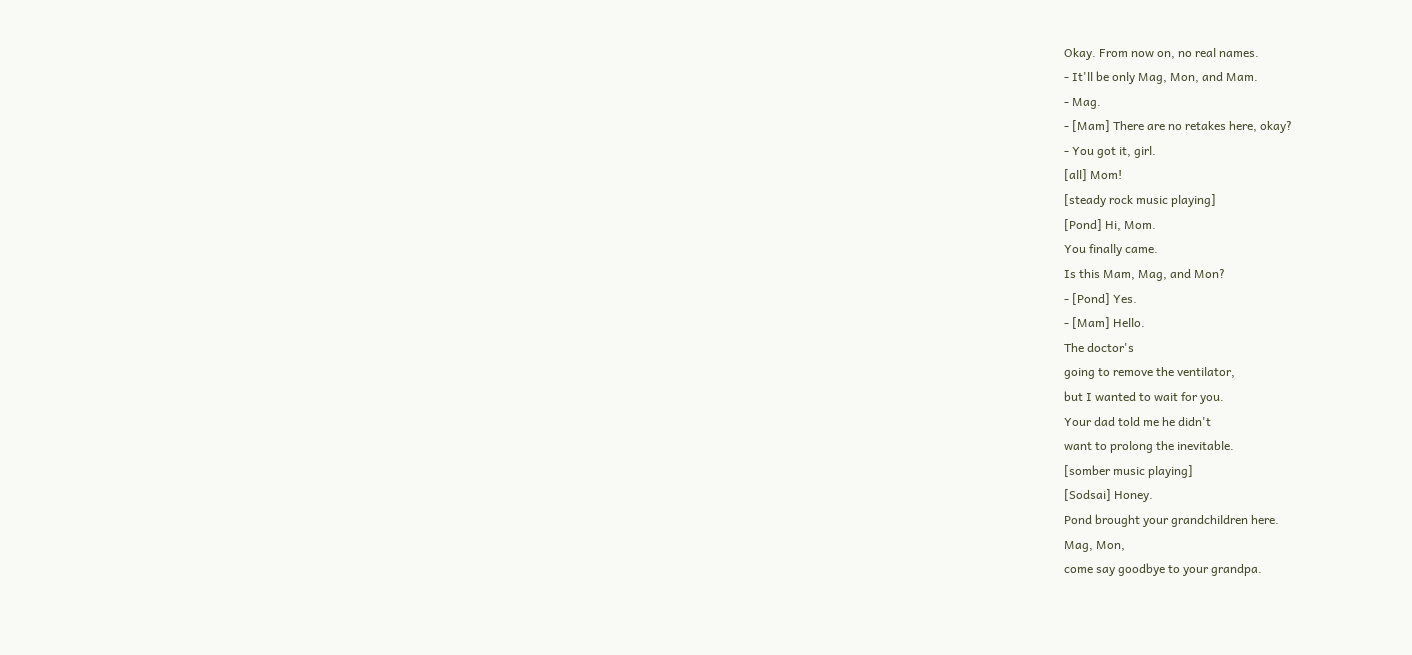Okay. From now on, no real names.
- It'll be only Mag, Mon, and Mam.
- Mag.
- [Mam] There are no retakes here, okay?
- You got it, girl.
[all] Mom!
[steady rock music playing]
[Pond] Hi, Mom.
You finally came.
Is this Mam, Mag, and Mon?
- [Pond] Yes.
- [Mam] Hello.
The doctor's
going to remove the ventilator,
but I wanted to wait for you.
Your dad told me he didn't
want to prolong the inevitable.
[somber music playing]
[Sodsai] Honey.
Pond brought your grandchildren here.
Mag, Mon,
come say goodbye to your grandpa.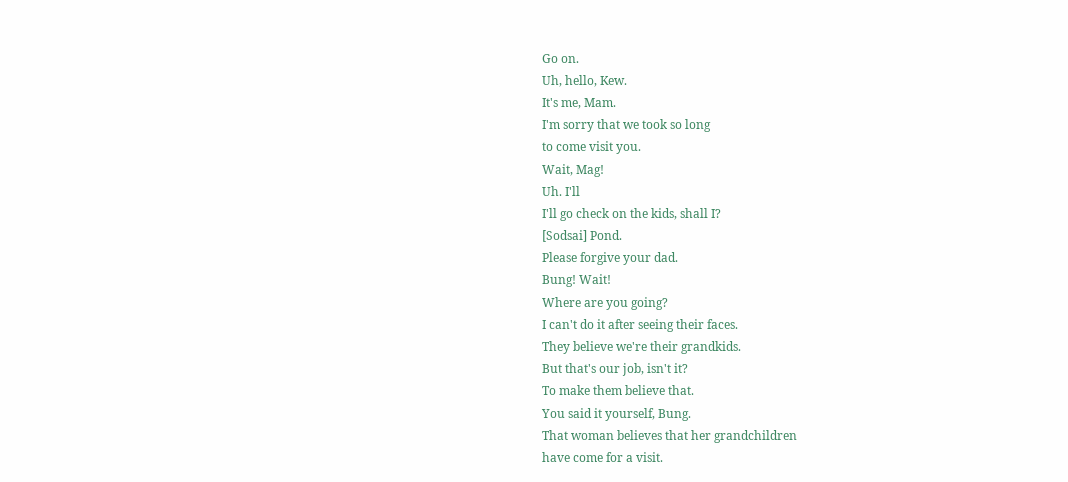Go on.
Uh, hello, Kew.
It's me, Mam.
I'm sorry that we took so long
to come visit you.
Wait, Mag!
Uh. I'll
I'll go check on the kids, shall I?
[Sodsai] Pond.
Please forgive your dad.
Bung! Wait!
Where are you going?
I can't do it after seeing their faces.
They believe we're their grandkids.
But that's our job, isn't it?
To make them believe that.
You said it yourself, Bung.
That woman believes that her grandchildren
have come for a visit.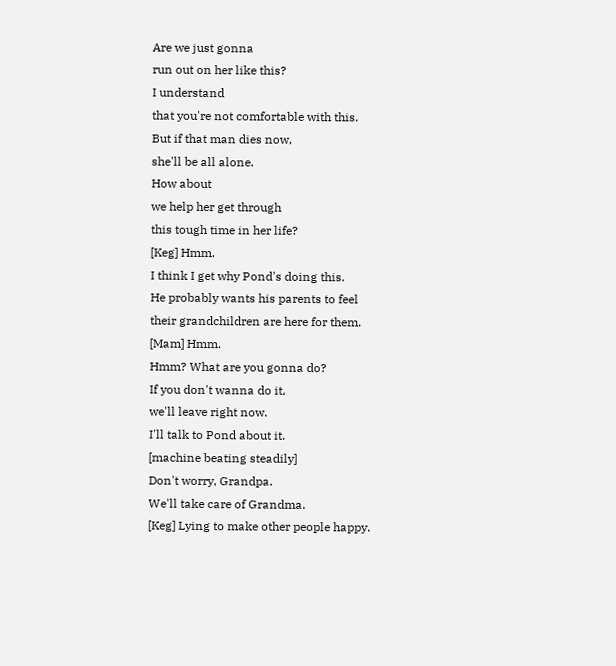Are we just gonna
run out on her like this?
I understand
that you're not comfortable with this.
But if that man dies now,
she'll be all alone.
How about
we help her get through
this tough time in her life?
[Keg] Hmm.
I think I get why Pond's doing this.
He probably wants his parents to feel
their grandchildren are here for them.
[Mam] Hmm.
Hmm? What are you gonna do?
If you don't wanna do it,
we'll leave right now.
I'll talk to Pond about it.
[machine beating steadily]
Don't worry, Grandpa.
We'll take care of Grandma.
[Keg] Lying to make other people happy.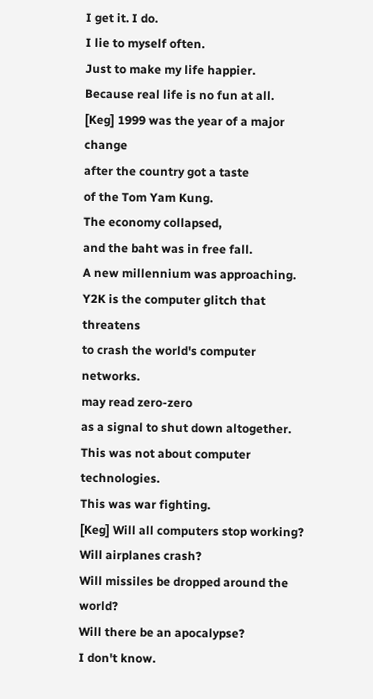I get it. I do.
I lie to myself often.
Just to make my life happier.
Because real life is no fun at all.
[Keg] 1999 was the year of a major change
after the country got a taste
of the Tom Yam Kung.
The economy collapsed,
and the baht was in free fall.
A new millennium was approaching.
Y2K is the computer glitch that threatens
to crash the world's computer networks.
may read zero-zero
as a signal to shut down altogether.
This was not about computer technologies.
This was war fighting.
[Keg] Will all computers stop working?
Will airplanes crash?
Will missiles be dropped around the world?
Will there be an apocalypse?
I don't know.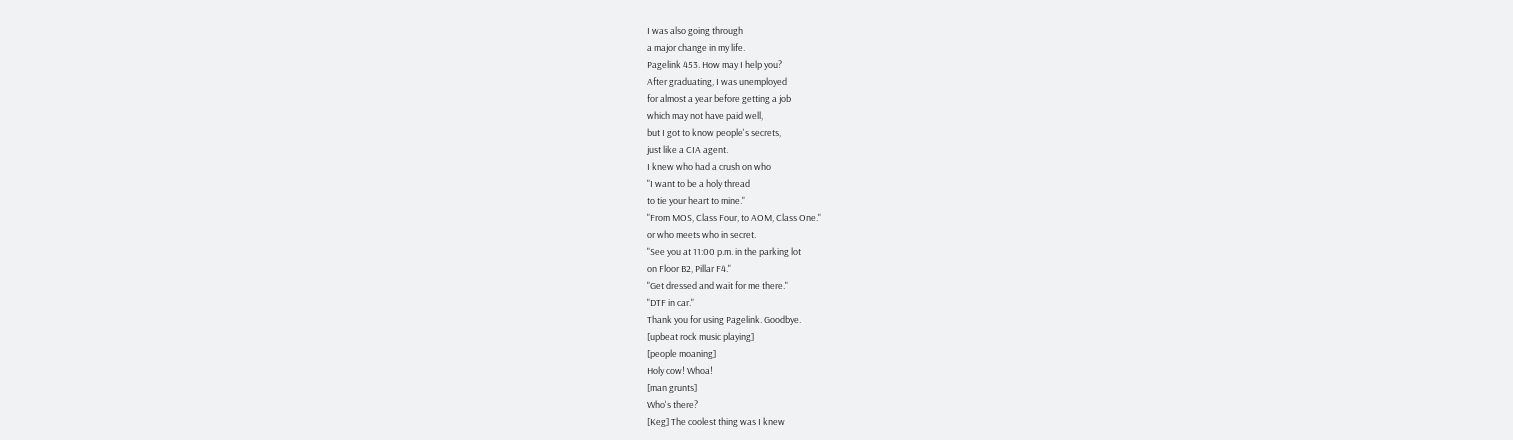I was also going through
a major change in my life.
Pagelink 453. How may I help you?
After graduating, I was unemployed
for almost a year before getting a job
which may not have paid well,
but I got to know people's secrets,
just like a CIA agent.
I knew who had a crush on who
"I want to be a holy thread
to tie your heart to mine."
"From MOS, Class Four, to AOM, Class One."
or who meets who in secret.
"See you at 11:00 p.m. in the parking lot
on Floor B2, Pillar F4."
"Get dressed and wait for me there."
"DTF in car."
Thank you for using Pagelink. Goodbye.
[upbeat rock music playing]
[people moaning]
Holy cow! Whoa!
[man grunts]
Who's there?
[Keg] The coolest thing was I knew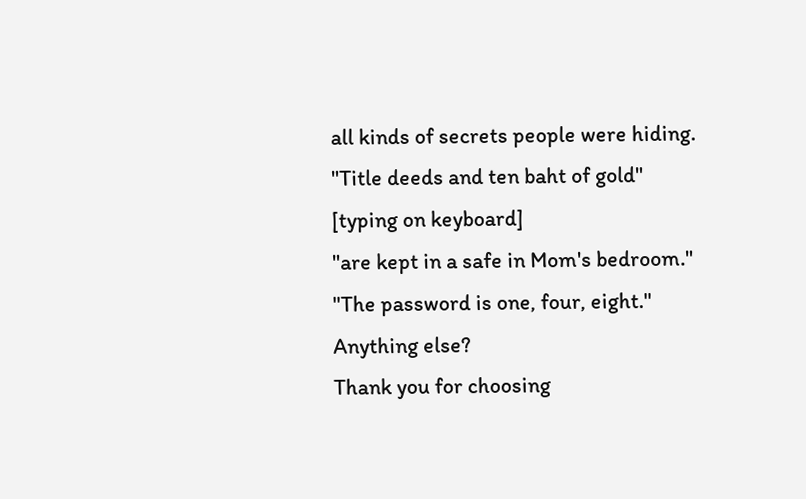all kinds of secrets people were hiding.
"Title deeds and ten baht of gold"
[typing on keyboard]
"are kept in a safe in Mom's bedroom."
"The password is one, four, eight."
Anything else?
Thank you for choosing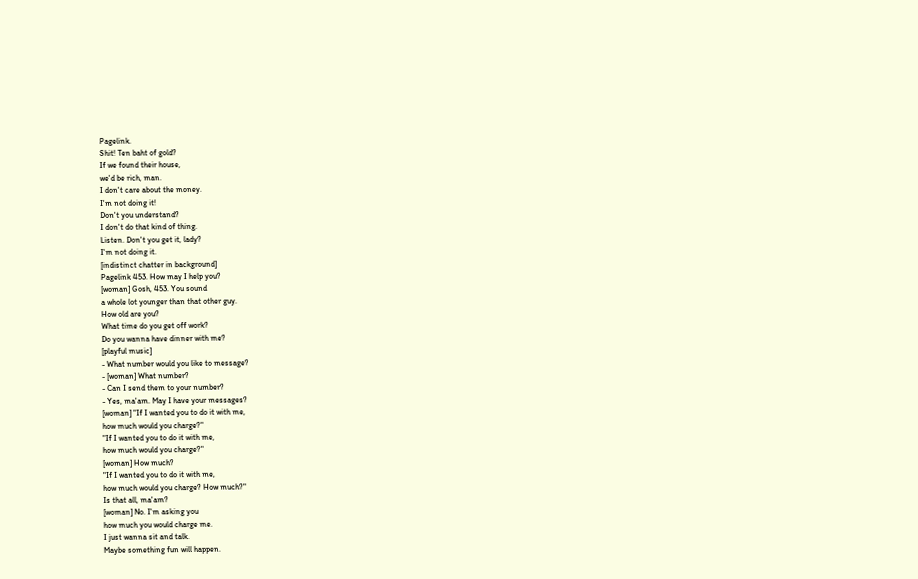Pagelink.
Shit! Ten baht of gold?
If we found their house,
we'd be rich, man.
I don't care about the money.
I'm not doing it!
Don't you understand?
I don't do that kind of thing.
Listen. Don't you get it, lady?
I'm not doing it.
[indistinct chatter in background]
Pagelink 453. How may I help you?
[woman] Gosh, 453. You sound
a whole lot younger than that other guy.
How old are you?
What time do you get off work?
Do you wanna have dinner with me?
[playful music]
- What number would you like to message?
- [woman] What number?
- Can I send them to your number?
- Yes, ma'am. May I have your messages?
[woman] "If I wanted you to do it with me,
how much would you charge?"
"If I wanted you to do it with me,
how much would you charge?"
[woman] How much?
"If I wanted you to do it with me,
how much would you charge? How much?"
Is that all, ma'am?
[woman] No. I'm asking you
how much you would charge me.
I just wanna sit and talk.
Maybe something fun will happen.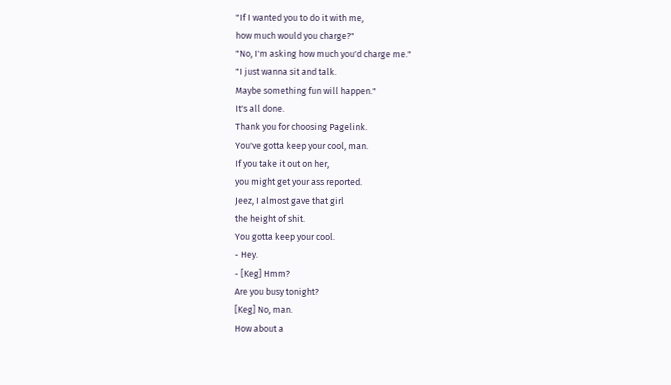"If I wanted you to do it with me,
how much would you charge?"
"No, I'm asking how much you'd charge me."
"I just wanna sit and talk.
Maybe something fun will happen."
It's all done.
Thank you for choosing Pagelink.
You've gotta keep your cool, man.
If you take it out on her,
you might get your ass reported.
Jeez, I almost gave that girl
the height of shit.
You gotta keep your cool.
- Hey.
- [Keg] Hmm?
Are you busy tonight?
[Keg] No, man.
How about a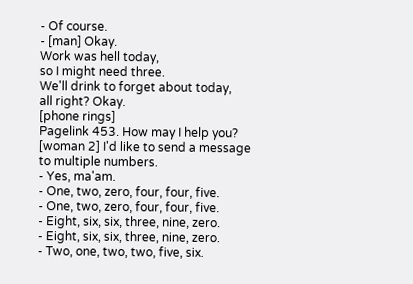- Of course.
- [man] Okay.
Work was hell today,
so I might need three.
We'll drink to forget about today,
all right? Okay.
[phone rings]
Pagelink 453. How may I help you?
[woman 2] I'd like to send a message
to multiple numbers.
- Yes, ma'am.
- One, two, zero, four, four, five.
- One, two, zero, four, four, five.
- Eight, six, six, three, nine, zero.
- Eight, six, six, three, nine, zero.
- Two, one, two, two, five, six.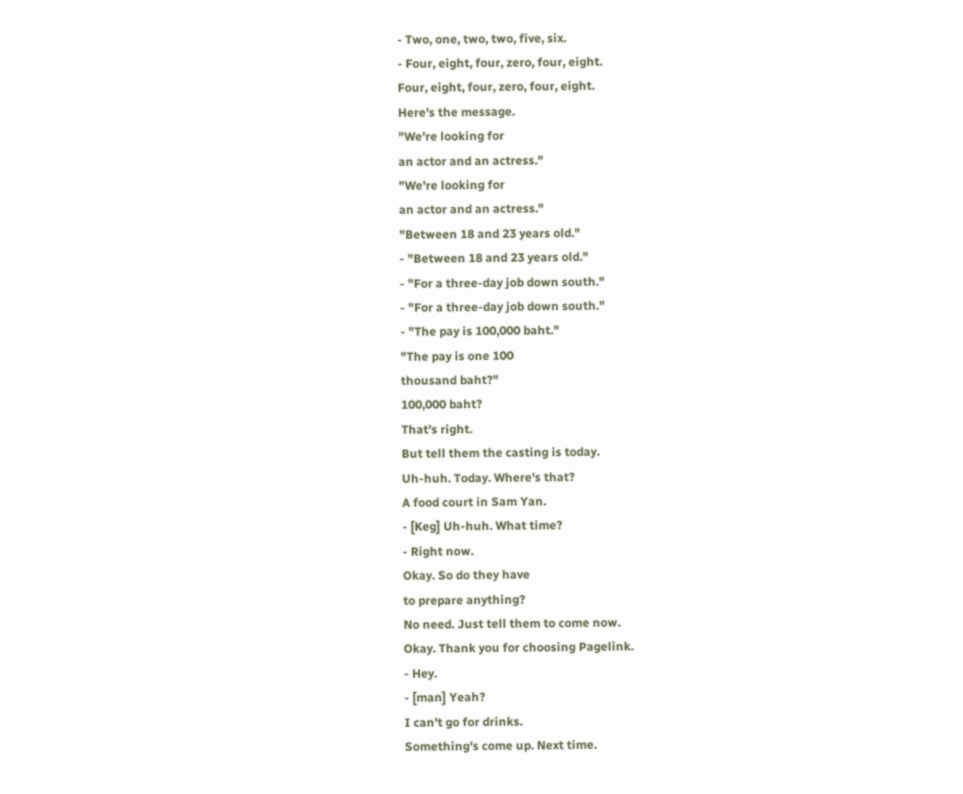- Two, one, two, two, five, six.
- Four, eight, four, zero, four, eight.
Four, eight, four, zero, four, eight.
Here's the message.
"We're looking for
an actor and an actress."
"We're looking for
an actor and an actress."
"Between 18 and 23 years old."
- "Between 18 and 23 years old."
- "For a three-day job down south."
- "For a three-day job down south."
- "The pay is 100,000 baht."
"The pay is one 100
thousand baht?"
100,000 baht?
That's right.
But tell them the casting is today.
Uh-huh. Today. Where's that?
A food court in Sam Yan.
- [Keg] Uh-huh. What time?
- Right now.
Okay. So do they have
to prepare anything?
No need. Just tell them to come now.
Okay. Thank you for choosing Pagelink.
- Hey.
- [man] Yeah?
I can't go for drinks.
Something's come up. Next time.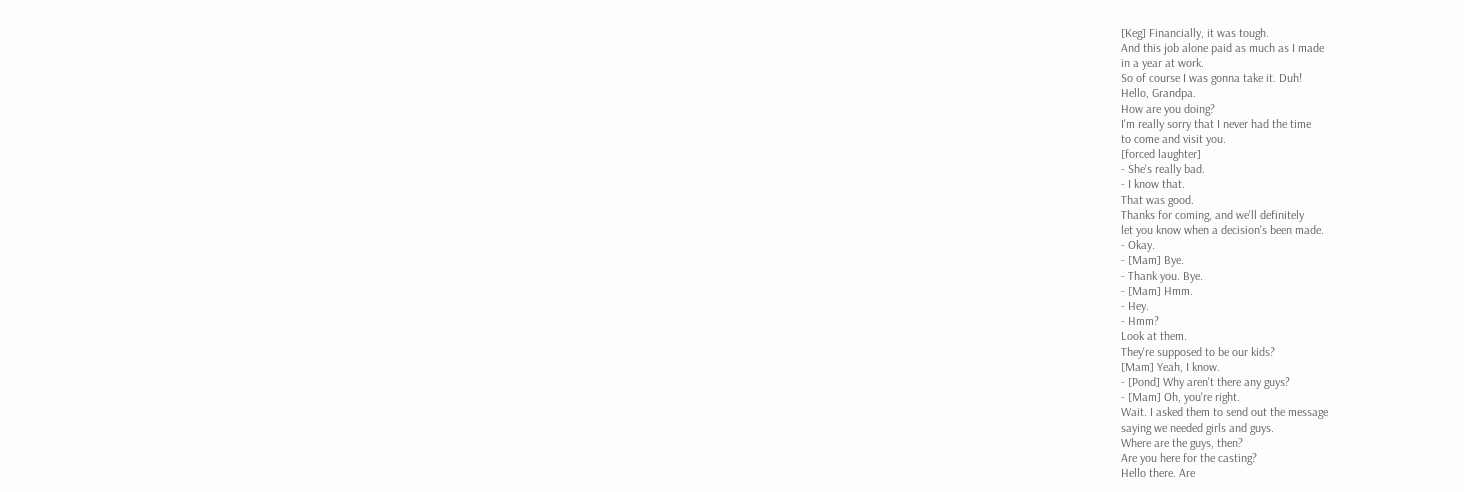[Keg] Financially, it was tough.
And this job alone paid as much as I made
in a year at work.
So of course I was gonna take it. Duh!
Hello, Grandpa.
How are you doing?
I'm really sorry that I never had the time
to come and visit you.
[forced laughter]
- She's really bad.
- I know that.
That was good.
Thanks for coming, and we'll definitely
let you know when a decision's been made.
- Okay.
- [Mam] Bye.
- Thank you. Bye.
- [Mam] Hmm.
- Hey.
- Hmm?
Look at them.
They're supposed to be our kids?
[Mam] Yeah, I know.
- [Pond] Why aren't there any guys?
- [Mam] Oh, you're right.
Wait. I asked them to send out the message
saying we needed girls and guys.
Where are the guys, then?
Are you here for the casting?
Hello there. Are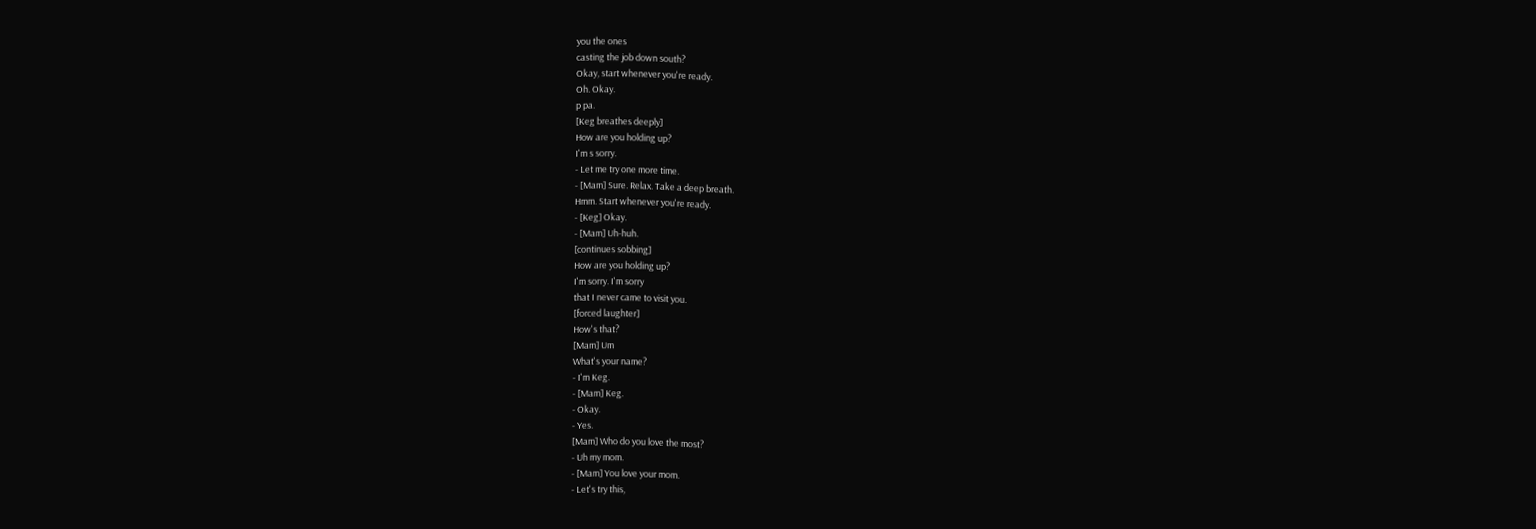you the ones
casting the job down south?
Okay, start whenever you're ready.
Oh. Okay.
p pa.
[Keg breathes deeply]
How are you holding up?
I'm s sorry.
- Let me try one more time.
- [Mam] Sure. Relax. Take a deep breath.
Hmm. Start whenever you're ready.
- [Keg] Okay.
- [Mam] Uh-huh.
[continues sobbing]
How are you holding up?
I'm sorry. I'm sorry
that I never came to visit you.
[forced laughter]
How's that?
[Mam] Um
What's your name?
- I'm Keg.
- [Mam] Keg.
- Okay.
- Yes.
[Mam] Who do you love the most?
- Uh my mom.
- [Mam] You love your mom.
- Let's try this,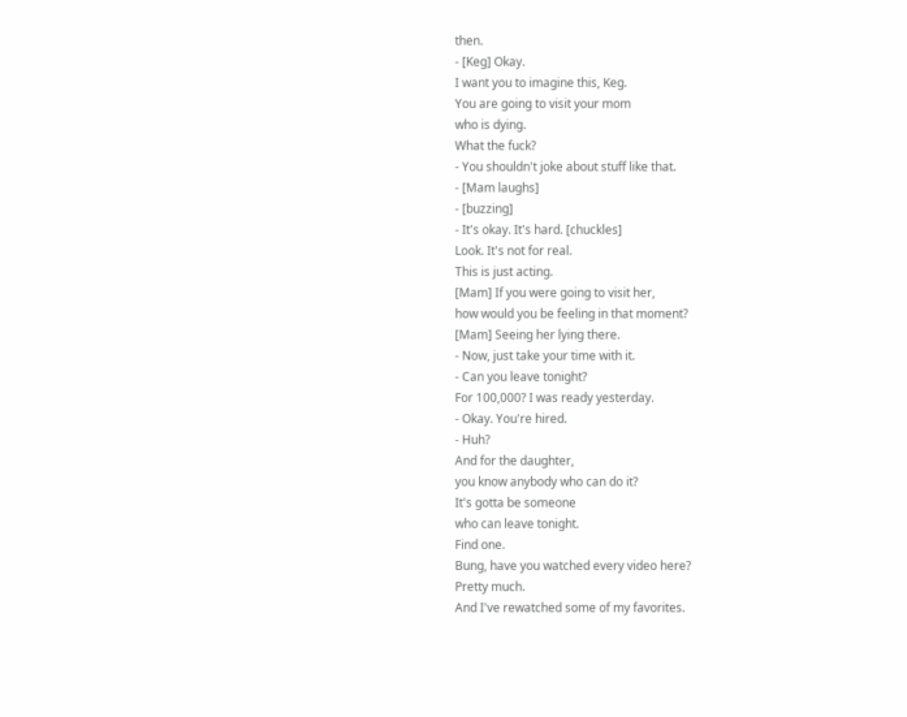then.
- [Keg] Okay.
I want you to imagine this, Keg.
You are going to visit your mom
who is dying.
What the fuck?
- You shouldn't joke about stuff like that.
- [Mam laughs]
- [buzzing]
- It's okay. It's hard. [chuckles]
Look. It's not for real.
This is just acting.
[Mam] If you were going to visit her,
how would you be feeling in that moment?
[Mam] Seeing her lying there.
- Now, just take your time with it.
- Can you leave tonight?
For 100,000? I was ready yesterday.
- Okay. You're hired.
- Huh?
And for the daughter,
you know anybody who can do it?
It's gotta be someone
who can leave tonight.
Find one.
Bung, have you watched every video here?
Pretty much.
And I've rewatched some of my favorites.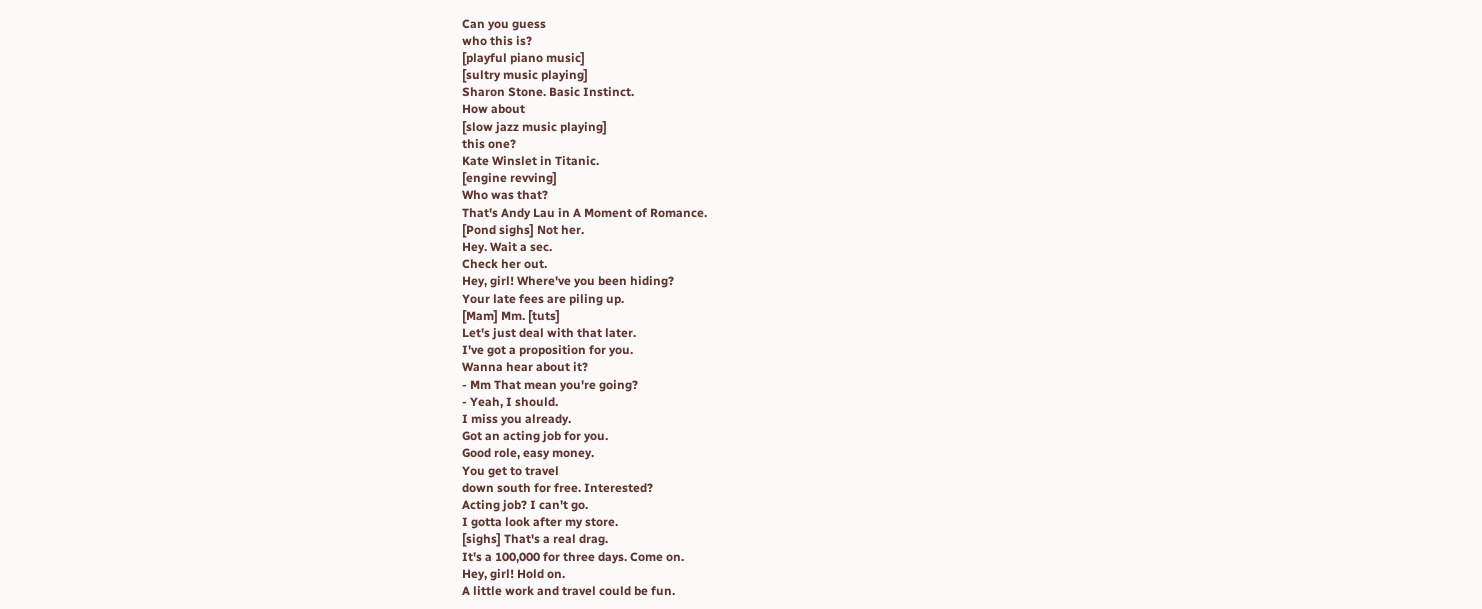Can you guess
who this is?
[playful piano music]
[sultry music playing]
Sharon Stone. Basic Instinct.
How about
[slow jazz music playing]
this one?
Kate Winslet in Titanic.
[engine revving]
Who was that?
That's Andy Lau in A Moment of Romance.
[Pond sighs] Not her.
Hey. Wait a sec.
Check her out.
Hey, girl! Where've you been hiding?
Your late fees are piling up.
[Mam] Mm. [tuts]
Let's just deal with that later.
I've got a proposition for you.
Wanna hear about it?
- Mm That mean you're going?
- Yeah, I should.
I miss you already.
Got an acting job for you.
Good role, easy money.
You get to travel
down south for free. Interested?
Acting job? I can't go.
I gotta look after my store.
[sighs] That's a real drag.
It's a 100,000 for three days. Come on.
Hey, girl! Hold on.
A little work and travel could be fun.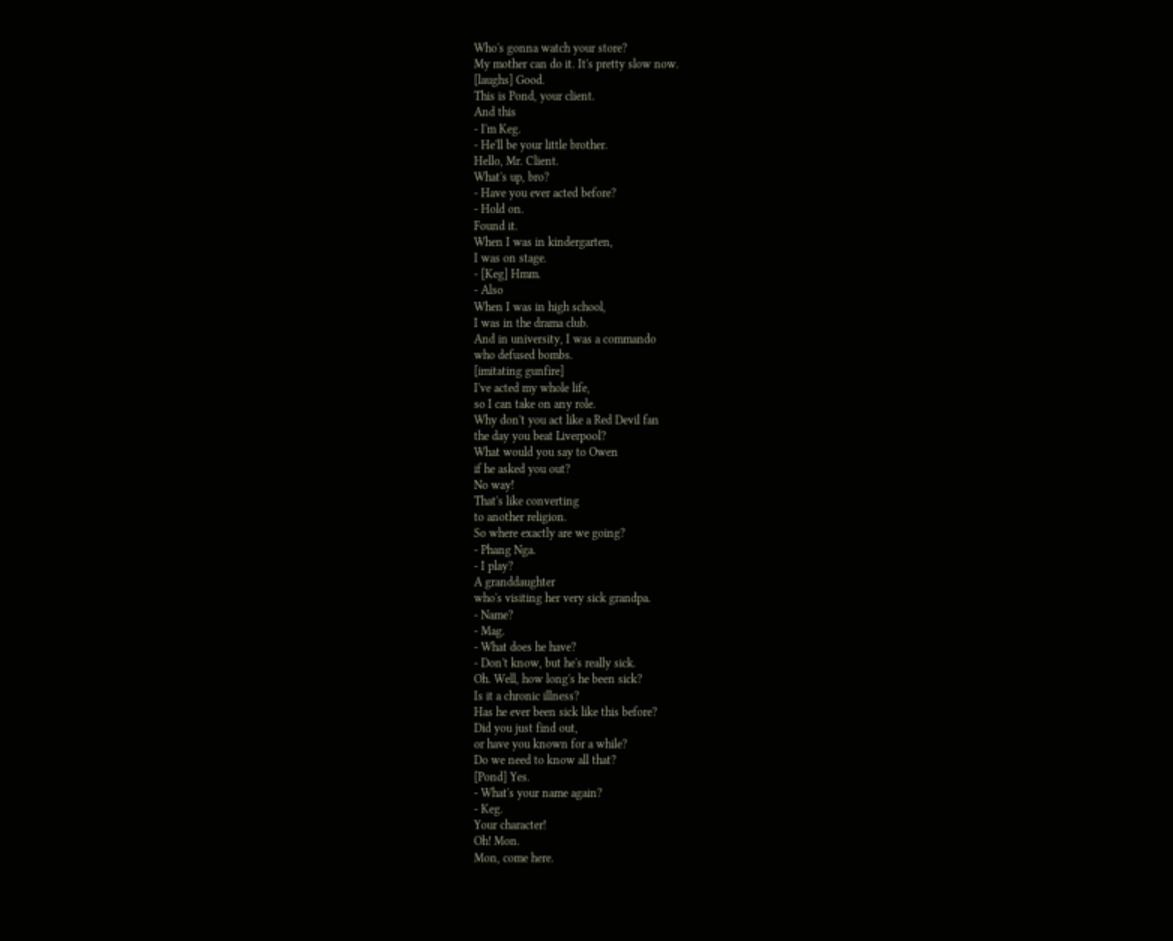Who's gonna watch your store?
My mother can do it. It's pretty slow now.
[laughs] Good.
This is Pond, your client.
And this
- I'm Keg.
- He'll be your little brother.
Hello, Mr. Client.
What's up, bro?
- Have you ever acted before?
- Hold on.
Found it.
When I was in kindergarten,
I was on stage.
- [Keg] Hmm.
- Also
When I was in high school,
I was in the drama club.
And in university, I was a commando
who defused bombs.
[imitating gunfire]
I've acted my whole life,
so I can take on any role.
Why don't you act like a Red Devil fan
the day you beat Liverpool?
What would you say to Owen
if he asked you out?
No way!
That's like converting
to another religion.
So where exactly are we going?
- Phang Nga.
- I play?
A granddaughter
who's visiting her very sick grandpa.
- Name?
- Mag.
- What does he have?
- Don't know, but he's really sick.
Oh. Well, how long's he been sick?
Is it a chronic illness?
Has he ever been sick like this before?
Did you just find out,
or have you known for a while?
Do we need to know all that?
[Pond] Yes.
- What's your name again?
- Keg.
Your character!
Oh! Mon.
Mon, come here.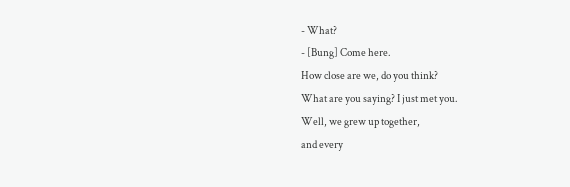- What?
- [Bung] Come here.
How close are we, do you think?
What are you saying? I just met you.
Well, we grew up together,
and every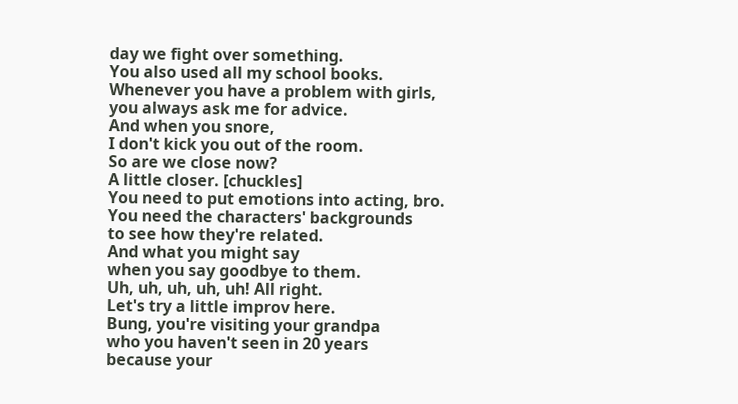day we fight over something.
You also used all my school books.
Whenever you have a problem with girls,
you always ask me for advice.
And when you snore,
I don't kick you out of the room.
So are we close now?
A little closer. [chuckles]
You need to put emotions into acting, bro.
You need the characters' backgrounds
to see how they're related.
And what you might say
when you say goodbye to them.
Uh, uh, uh, uh, uh! All right.
Let's try a little improv here.
Bung, you're visiting your grandpa
who you haven't seen in 20 years
because your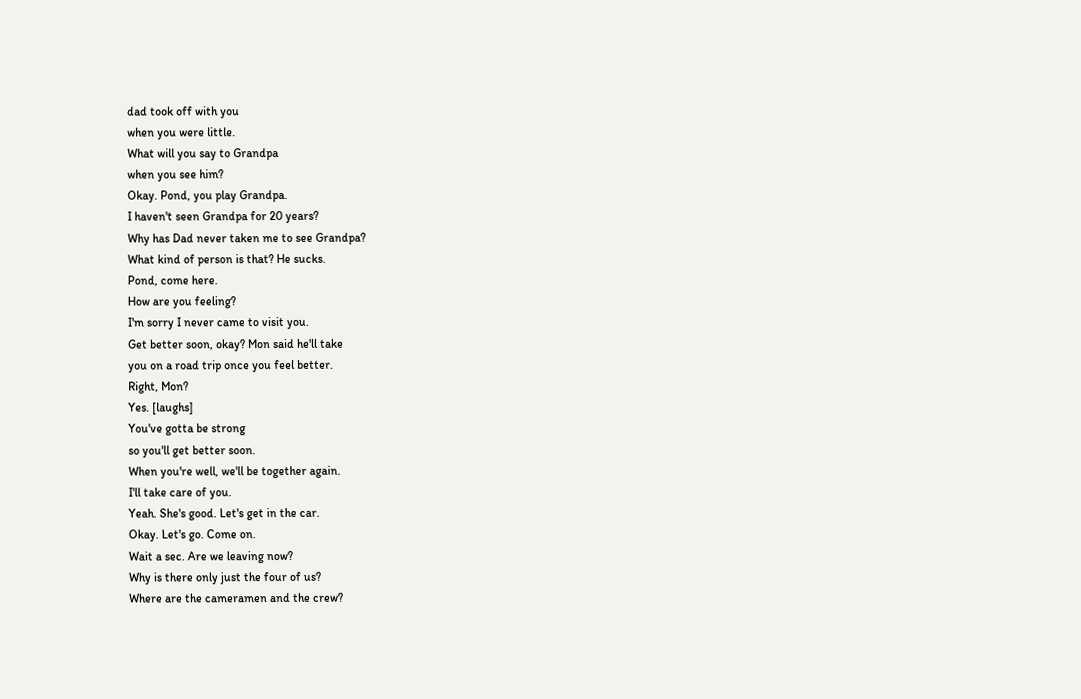dad took off with you
when you were little.
What will you say to Grandpa
when you see him?
Okay. Pond, you play Grandpa.
I haven't seen Grandpa for 20 years?
Why has Dad never taken me to see Grandpa?
What kind of person is that? He sucks.
Pond, come here.
How are you feeling?
I'm sorry I never came to visit you.
Get better soon, okay? Mon said he'll take
you on a road trip once you feel better.
Right, Mon?
Yes. [laughs]
You've gotta be strong
so you'll get better soon.
When you're well, we'll be together again.
I'll take care of you.
Yeah. She's good. Let's get in the car.
Okay. Let's go. Come on.
Wait a sec. Are we leaving now?
Why is there only just the four of us?
Where are the cameramen and the crew?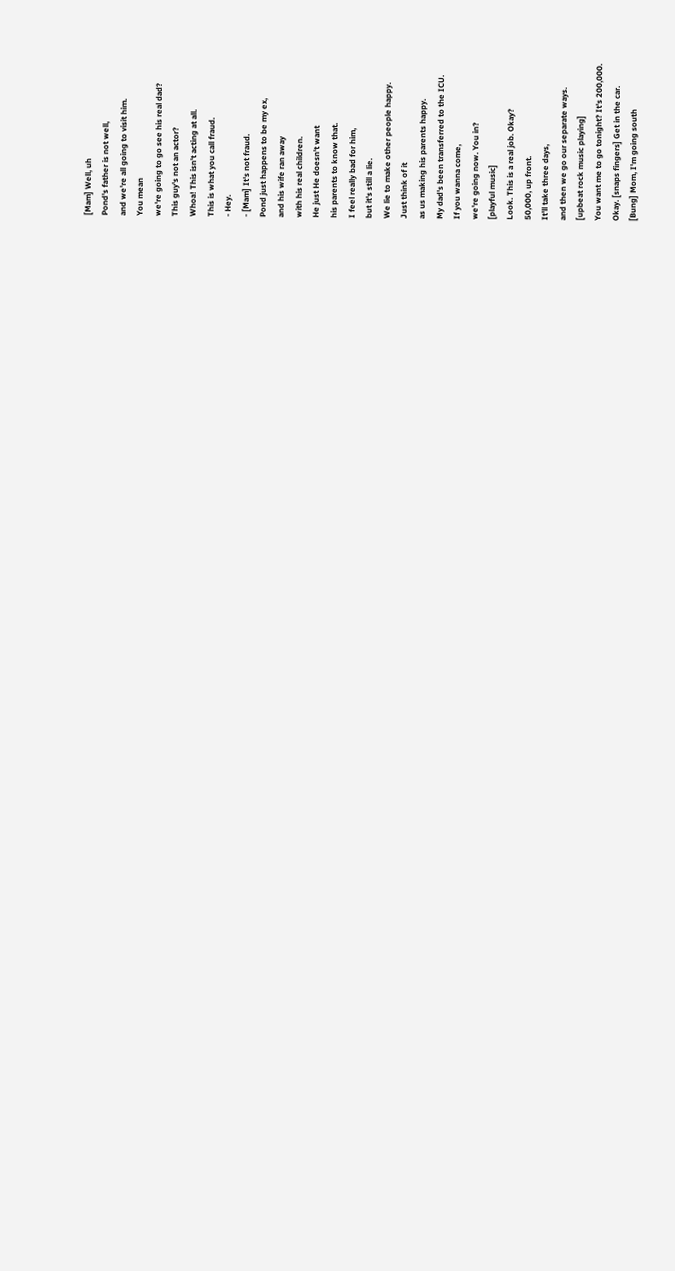[Mam] Well, uh
Pond's father is not well,
and we're all going to visit him.
You mean
we're going to go see his real dad?
This guy's not an actor?
Whoa! This isn't acting at all.
This is what you call fraud.
- Hey.
- [Mam] It's not fraud.
Pond just happens to be my ex,
and his wife ran away
with his real children.
He just He doesn't want
his parents to know that.
I feel really bad for him,
but it's still a lie.
We lie to make other people happy.
Just think of it
as us making his parents happy.
My dad's been transferred to the ICU.
If you wanna come,
we're going now. You in?
[playful music]
Look. This is a real job. Okay?
50,000, up front.
It'll take three days,
and then we go our separate ways.
[upbeat rock music playing]
You want me to go tonight? It's 200,000.
Okay. [snaps fingers] Get in the car.
[Bung] Mom, I'm going south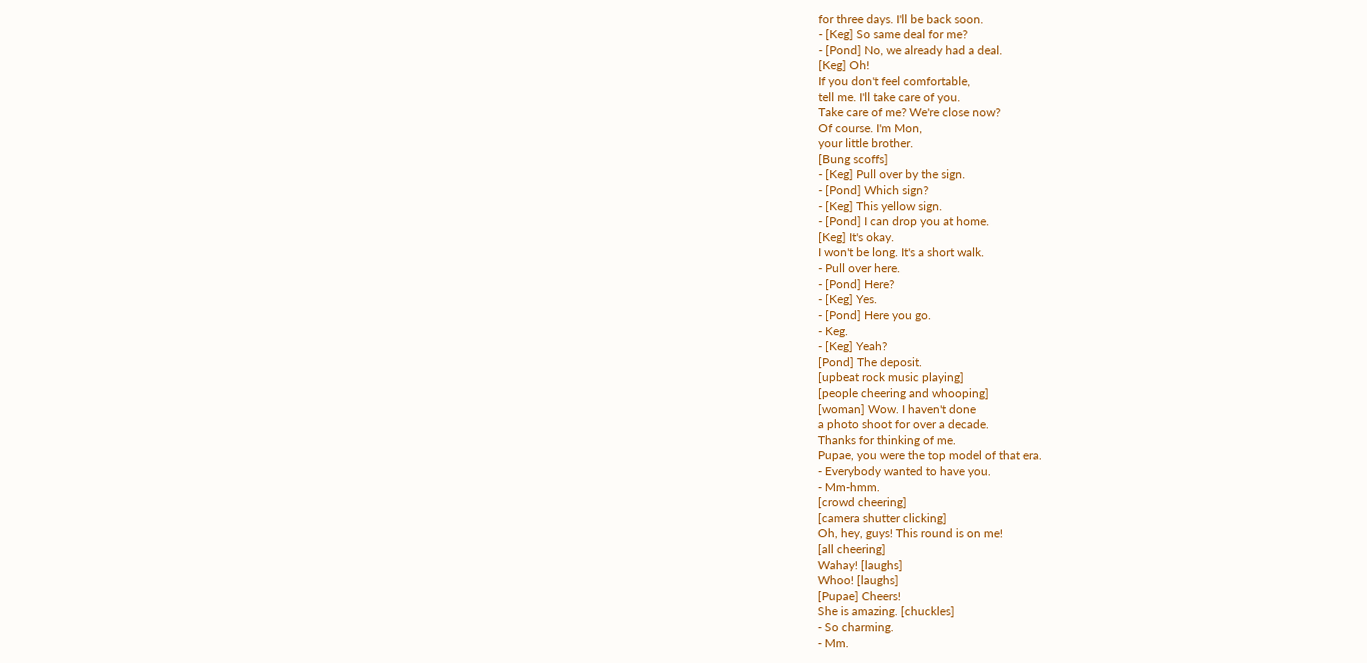for three days. I'll be back soon.
- [Keg] So same deal for me?
- [Pond] No, we already had a deal.
[Keg] Oh!
If you don't feel comfortable,
tell me. I'll take care of you.
Take care of me? We're close now?
Of course. I'm Mon,
your little brother.
[Bung scoffs]
- [Keg] Pull over by the sign.
- [Pond] Which sign?
- [Keg] This yellow sign.
- [Pond] I can drop you at home.
[Keg] It's okay.
I won't be long. It's a short walk.
- Pull over here.
- [Pond] Here?
- [Keg] Yes.
- [Pond] Here you go.
- Keg.
- [Keg] Yeah?
[Pond] The deposit.
[upbeat rock music playing]
[people cheering and whooping]
[woman] Wow. I haven't done
a photo shoot for over a decade.
Thanks for thinking of me.
Pupae, you were the top model of that era.
- Everybody wanted to have you.
- Mm-hmm.
[crowd cheering]
[camera shutter clicking]
Oh, hey, guys! This round is on me!
[all cheering]
Wahay! [laughs]
Whoo! [laughs]
[Pupae] Cheers!
She is amazing. [chuckles]
- So charming.
- Mm.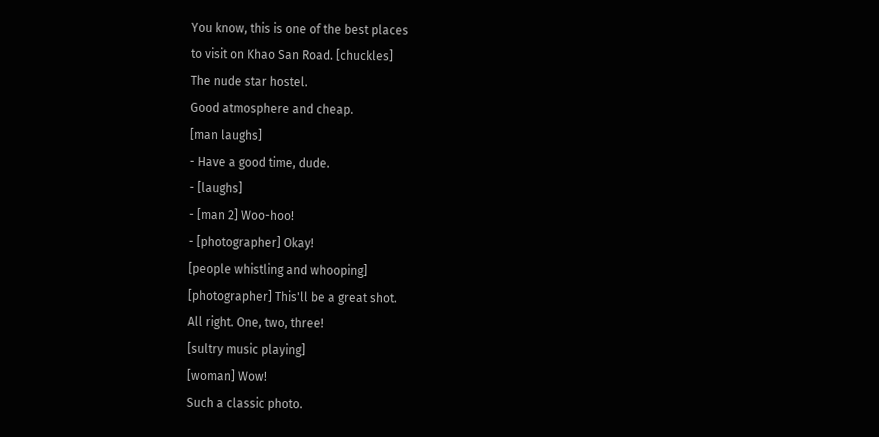You know, this is one of the best places
to visit on Khao San Road. [chuckles]
The nude star hostel.
Good atmosphere and cheap.
[man laughs]
- Have a good time, dude.
- [laughs]
- [man 2] Woo-hoo!
- [photographer] Okay!
[people whistling and whooping]
[photographer] This'll be a great shot.
All right. One, two, three!
[sultry music playing]
[woman] Wow!
Such a classic photo.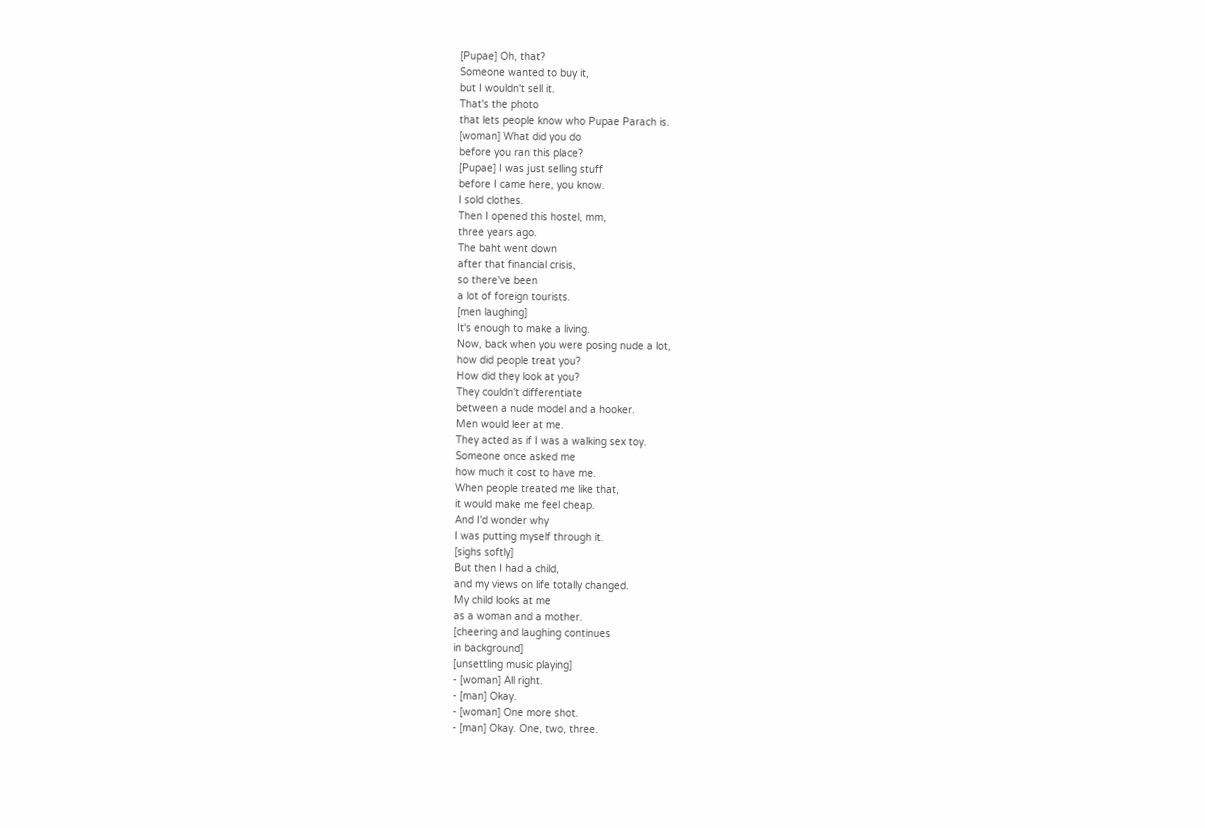[Pupae] Oh, that?
Someone wanted to buy it,
but I wouldn't sell it.
That's the photo
that lets people know who Pupae Parach is.
[woman] What did you do
before you ran this place?
[Pupae] I was just selling stuff
before I came here, you know.
I sold clothes.
Then I opened this hostel, mm,
three years ago.
The baht went down
after that financial crisis,
so there've been
a lot of foreign tourists.
[men laughing]
It's enough to make a living.
Now, back when you were posing nude a lot,
how did people treat you?
How did they look at you?
They couldn't differentiate
between a nude model and a hooker.
Men would leer at me.
They acted as if I was a walking sex toy.
Someone once asked me
how much it cost to have me.
When people treated me like that,
it would make me feel cheap.
And I'd wonder why
I was putting myself through it.
[sighs softly]
But then I had a child,
and my views on life totally changed.
My child looks at me
as a woman and a mother.
[cheering and laughing continues
in background]
[unsettling music playing]
- [woman] All right.
- [man] Okay.
- [woman] One more shot.
- [man] Okay. One, two, three.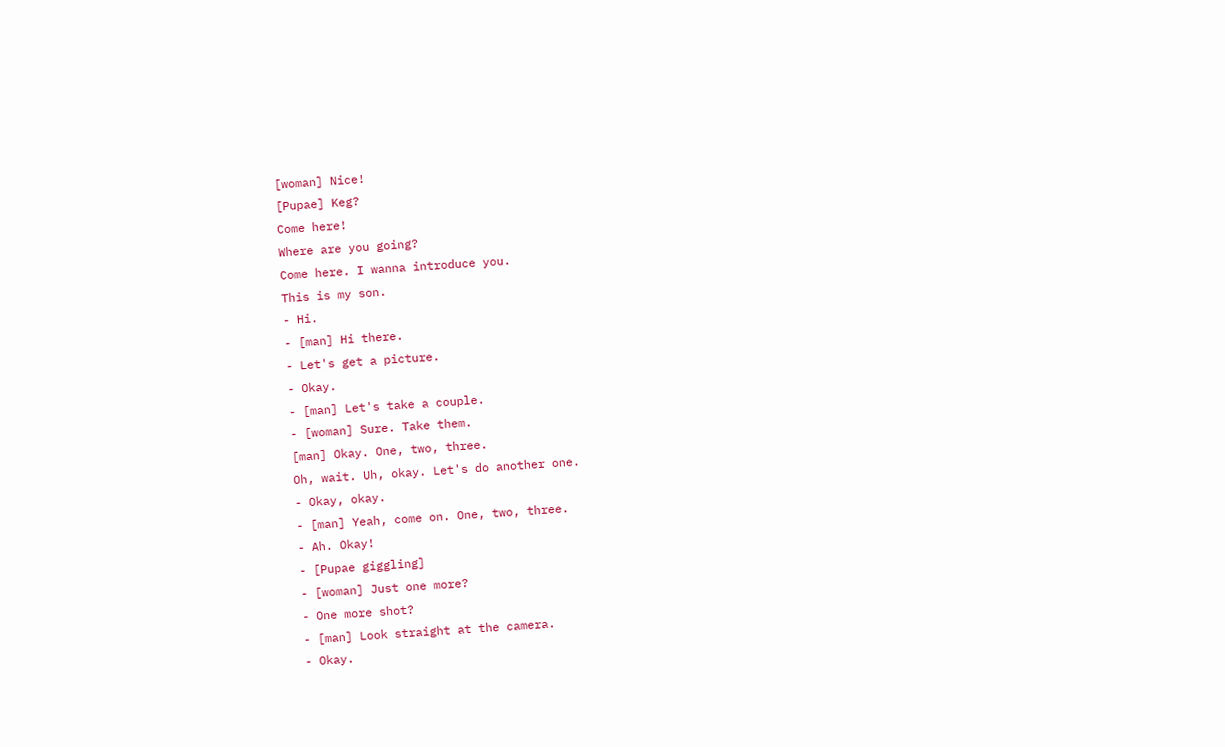[woman] Nice!
[Pupae] Keg?
Come here!
Where are you going?
Come here. I wanna introduce you.
This is my son.
- Hi.
- [man] Hi there.
- Let's get a picture.
- Okay.
- [man] Let's take a couple.
- [woman] Sure. Take them.
[man] Okay. One, two, three.
Oh, wait. Uh, okay. Let's do another one.
- Okay, okay.
- [man] Yeah, come on. One, two, three.
- Ah. Okay!
- [Pupae giggling]
- [woman] Just one more?
- One more shot?
- [man] Look straight at the camera.
- Okay.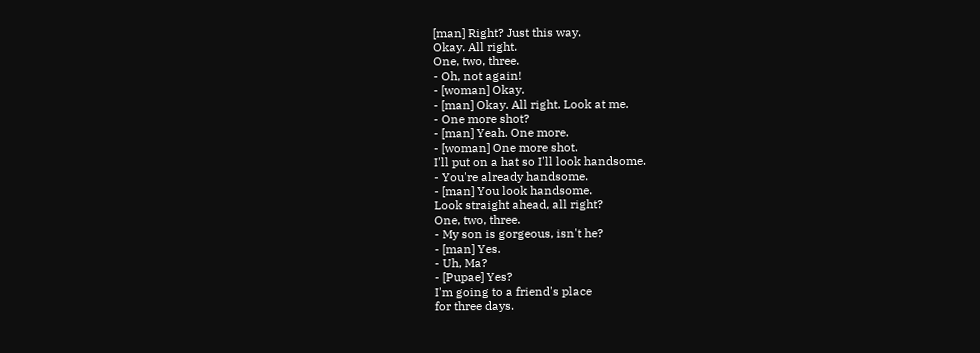[man] Right? Just this way.
Okay. All right.
One, two, three.
- Oh, not again!
- [woman] Okay.
- [man] Okay. All right. Look at me.
- One more shot?
- [man] Yeah. One more.
- [woman] One more shot.
I'll put on a hat so I'll look handsome.
- You're already handsome.
- [man] You look handsome.
Look straight ahead, all right?
One, two, three.
- My son is gorgeous, isn't he?
- [man] Yes.
- Uh, Ma?
- [Pupae] Yes?
I'm going to a friend's place
for three days.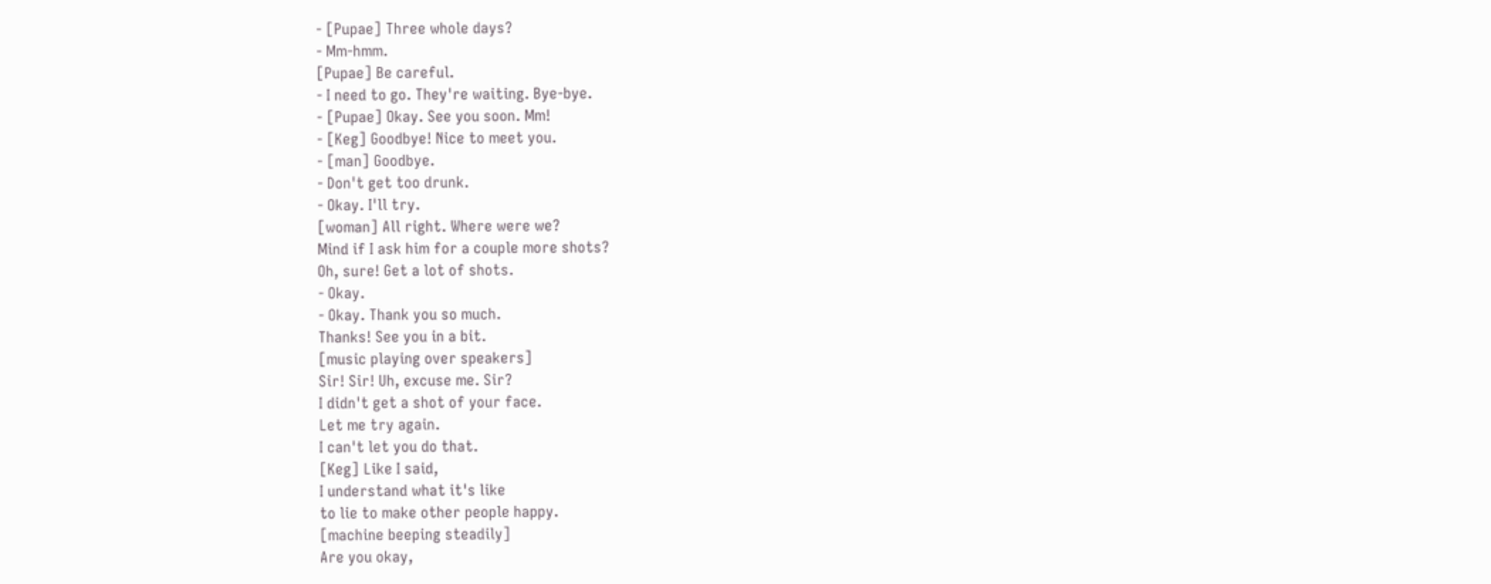- [Pupae] Three whole days?
- Mm-hmm.
[Pupae] Be careful.
- I need to go. They're waiting. Bye-bye.
- [Pupae] Okay. See you soon. Mm!
- [Keg] Goodbye! Nice to meet you.
- [man] Goodbye.
- Don't get too drunk.
- Okay. I'll try.
[woman] All right. Where were we?
Mind if I ask him for a couple more shots?
Oh, sure! Get a lot of shots.
- Okay.
- Okay. Thank you so much.
Thanks! See you in a bit.
[music playing over speakers]
Sir! Sir! Uh, excuse me. Sir?
I didn't get a shot of your face.
Let me try again.
I can't let you do that.
[Keg] Like I said,
I understand what it's like
to lie to make other people happy.
[machine beeping steadily]
Are you okay,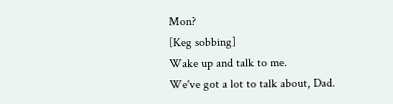Mon?
[Keg sobbing]
Wake up and talk to me.
We've got a lot to talk about, Dad.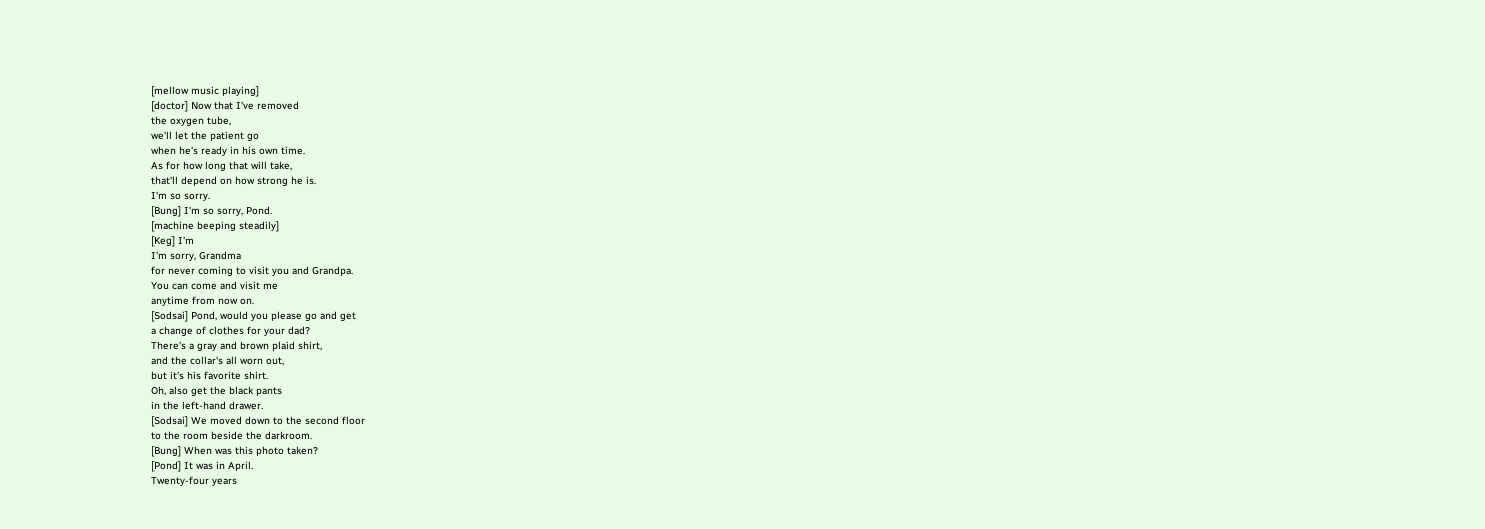[mellow music playing]
[doctor] Now that I've removed
the oxygen tube,
we'll let the patient go
when he's ready in his own time.
As for how long that will take,
that'll depend on how strong he is.
I'm so sorry.
[Bung] I'm so sorry, Pond.
[machine beeping steadily]
[Keg] I'm
I'm sorry, Grandma
for never coming to visit you and Grandpa.
You can come and visit me
anytime from now on.
[Sodsai] Pond, would you please go and get
a change of clothes for your dad?
There's a gray and brown plaid shirt,
and the collar's all worn out,
but it's his favorite shirt.
Oh, also get the black pants
in the left-hand drawer.
[Sodsai] We moved down to the second floor
to the room beside the darkroom.
[Bung] When was this photo taken?
[Pond] It was in April.
Twenty-four years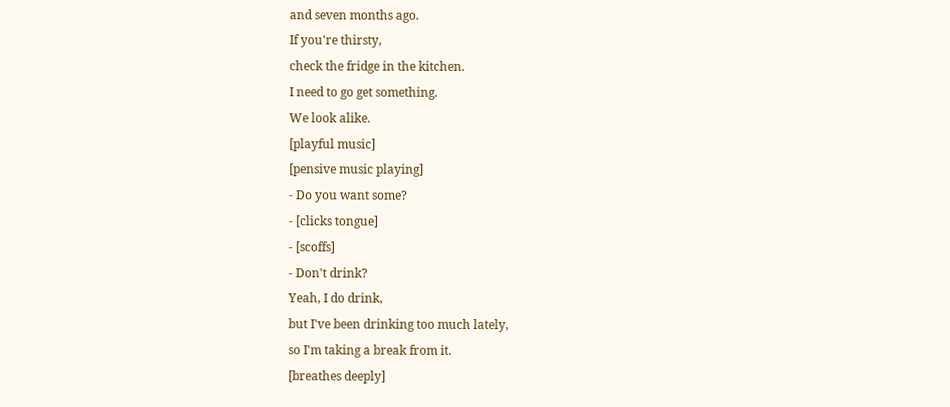and seven months ago.
If you're thirsty,
check the fridge in the kitchen.
I need to go get something.
We look alike.
[playful music]
[pensive music playing]
- Do you want some?
- [clicks tongue]
- [scoffs]
- Don't drink?
Yeah, I do drink,
but I've been drinking too much lately,
so I'm taking a break from it.
[breathes deeply]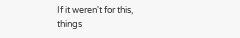If it weren't for this,
things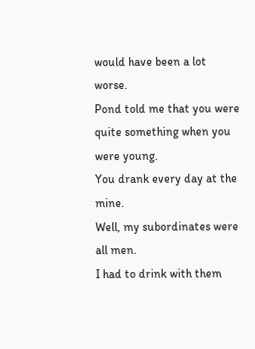would have been a lot worse.
Pond told me that you were
quite something when you were young.
You drank every day at the mine.
Well, my subordinates were all men.
I had to drink with them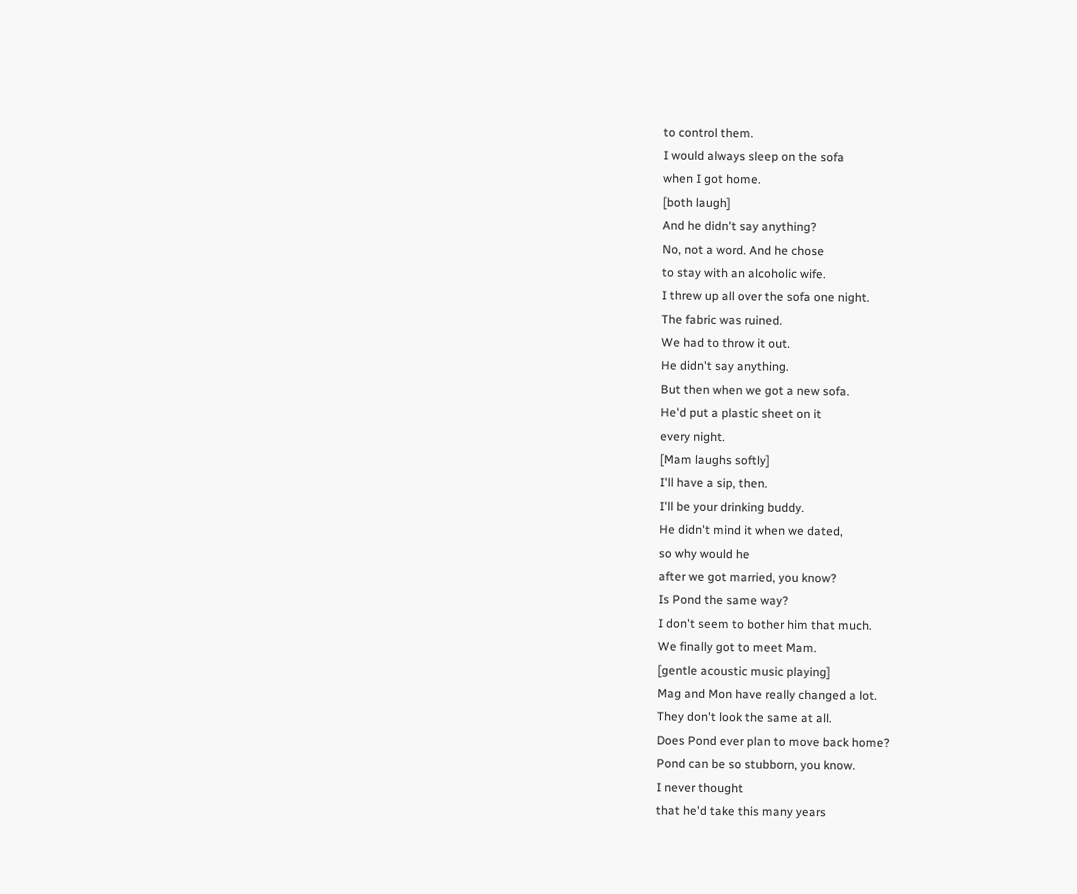to control them.
I would always sleep on the sofa
when I got home.
[both laugh]
And he didn't say anything?
No, not a word. And he chose
to stay with an alcoholic wife.
I threw up all over the sofa one night.
The fabric was ruined.
We had to throw it out.
He didn't say anything.
But then when we got a new sofa.
He'd put a plastic sheet on it
every night.
[Mam laughs softly]
I'll have a sip, then.
I'll be your drinking buddy.
He didn't mind it when we dated,
so why would he
after we got married, you know?
Is Pond the same way?
I don't seem to bother him that much.
We finally got to meet Mam.
[gentle acoustic music playing]
Mag and Mon have really changed a lot.
They don't look the same at all.
Does Pond ever plan to move back home?
Pond can be so stubborn, you know.
I never thought
that he'd take this many years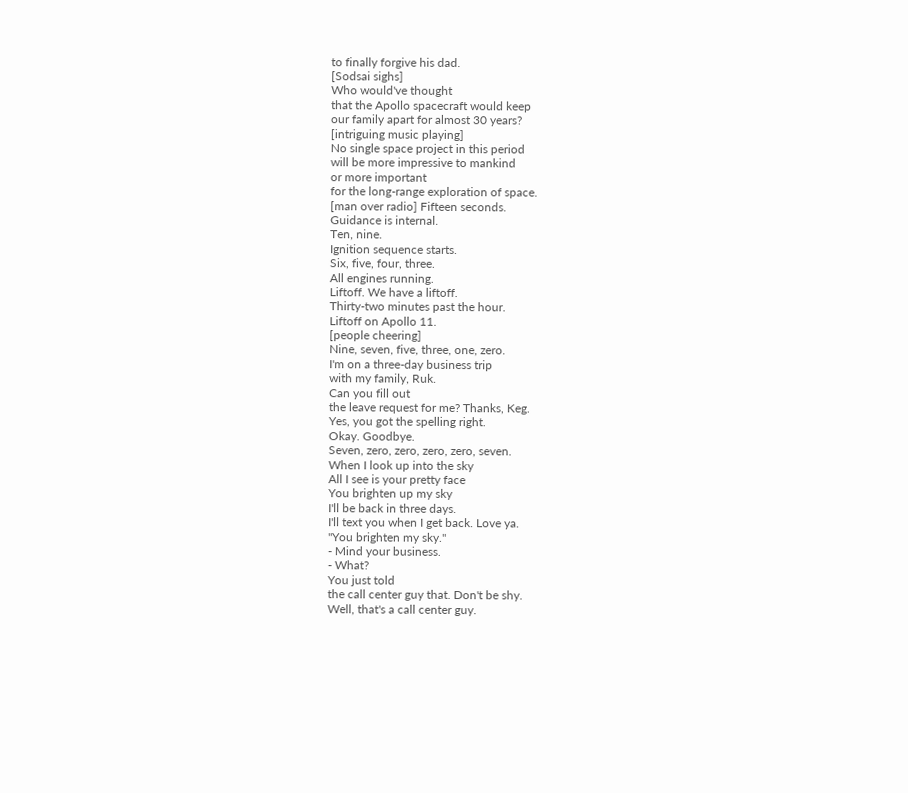to finally forgive his dad.
[Sodsai sighs]
Who would've thought
that the Apollo spacecraft would keep
our family apart for almost 30 years?
[intriguing music playing]
No single space project in this period
will be more impressive to mankind
or more important
for the long-range exploration of space.
[man over radio] Fifteen seconds.
Guidance is internal.
Ten, nine.
Ignition sequence starts.
Six, five, four, three.
All engines running.
Liftoff. We have a liftoff.
Thirty-two minutes past the hour.
Liftoff on Apollo 11.
[people cheering]
Nine, seven, five, three, one, zero.
I'm on a three-day business trip
with my family, Ruk.
Can you fill out
the leave request for me? Thanks, Keg.
Yes, you got the spelling right.
Okay. Goodbye.
Seven, zero, zero, zero, zero, seven.
When I look up into the sky
All I see is your pretty face
You brighten up my sky
I'll be back in three days.
I'll text you when I get back. Love ya.
"You brighten my sky."
- Mind your business.
- What?
You just told
the call center guy that. Don't be shy.
Well, that's a call center guy.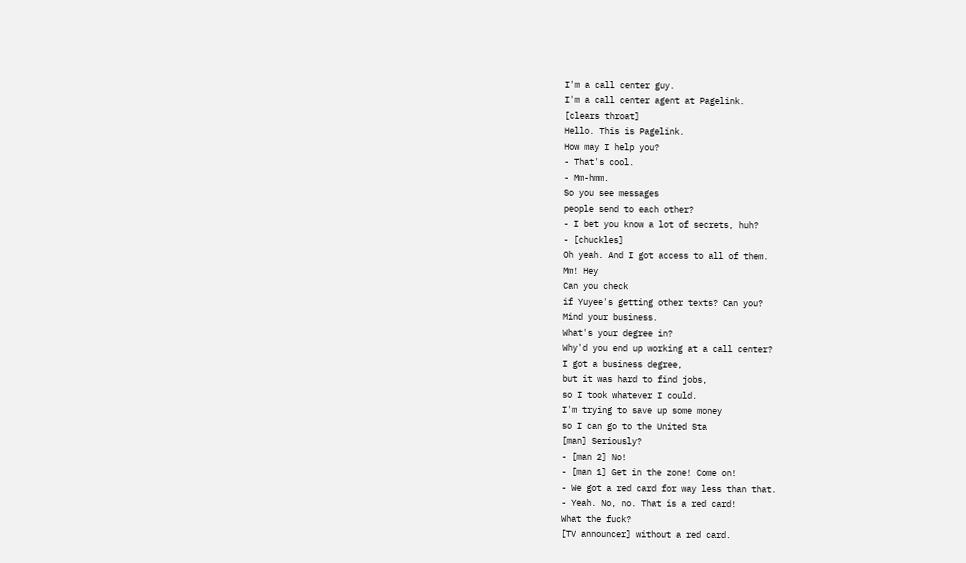I'm a call center guy.
I'm a call center agent at Pagelink.
[clears throat]
Hello. This is Pagelink.
How may I help you?
- That's cool.
- Mm-hmm.
So you see messages
people send to each other?
- I bet you know a lot of secrets, huh?
- [chuckles]
Oh yeah. And I got access to all of them.
Mm! Hey
Can you check
if Yuyee's getting other texts? Can you?
Mind your business.
What's your degree in?
Why'd you end up working at a call center?
I got a business degree,
but it was hard to find jobs,
so I took whatever I could.
I'm trying to save up some money
so I can go to the United Sta
[man] Seriously?
- [man 2] No!
- [man 1] Get in the zone! Come on!
- We got a red card for way less than that.
- Yeah. No, no. That is a red card!
What the fuck?
[TV announcer] without a red card.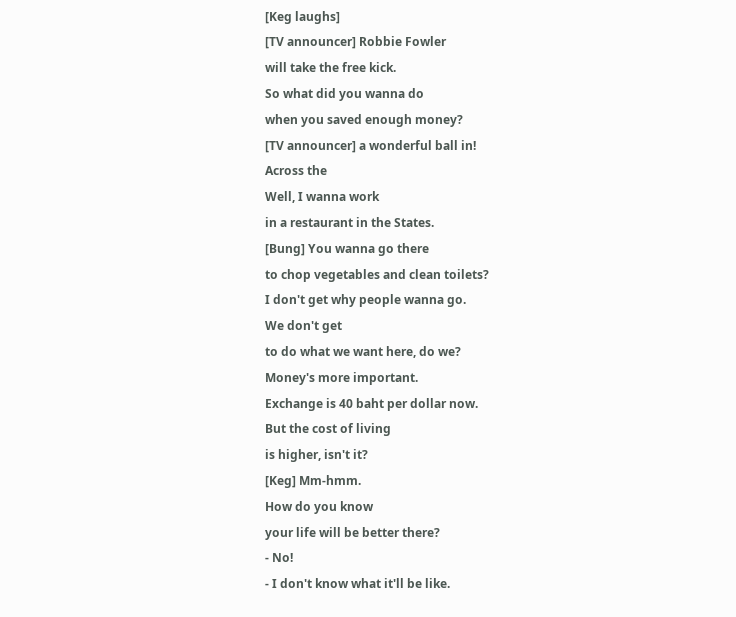[Keg laughs]
[TV announcer] Robbie Fowler
will take the free kick.
So what did you wanna do
when you saved enough money?
[TV announcer] a wonderful ball in!
Across the
Well, I wanna work
in a restaurant in the States.
[Bung] You wanna go there
to chop vegetables and clean toilets?
I don't get why people wanna go.
We don't get
to do what we want here, do we?
Money's more important.
Exchange is 40 baht per dollar now.
But the cost of living
is higher, isn't it?
[Keg] Mm-hmm.
How do you know
your life will be better there?
- No!
- I don't know what it'll be like.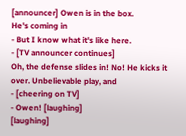[announcer] Owen is in the box.
He's coming in
- But I know what it's like here.
- [TV announcer continues]
Oh, the defense slides in! No! He kicks it
over. Unbelievable play, and
- [cheering on TV]
- Owen! [laughing]
[laughing]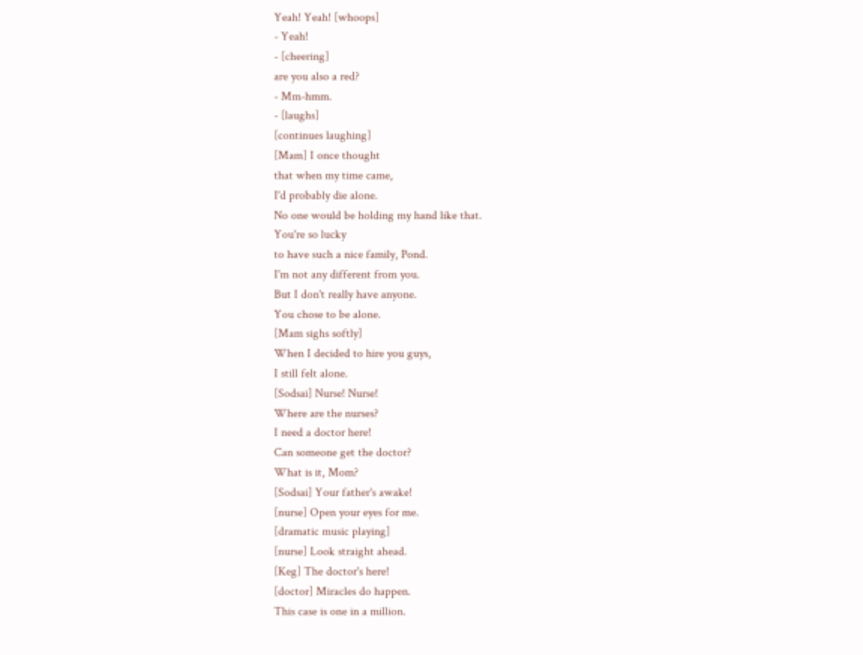Yeah! Yeah! [whoops]
- Yeah!
- [cheering]
are you also a red?
- Mm-hmm.
- [laughs]
[continues laughing]
[Mam] I once thought
that when my time came,
I'd probably die alone.
No one would be holding my hand like that.
You're so lucky
to have such a nice family, Pond.
I'm not any different from you.
But I don't really have anyone.
You chose to be alone.
[Mam sighs softly]
When I decided to hire you guys,
I still felt alone.
[Sodsai] Nurse! Nurse!
Where are the nurses?
I need a doctor here!
Can someone get the doctor?
What is it, Mom?
[Sodsai] Your father's awake!
[nurse] Open your eyes for me.
[dramatic music playing]
[nurse] Look straight ahead.
[Keg] The doctor's here!
[doctor] Miracles do happen.
This case is one in a million.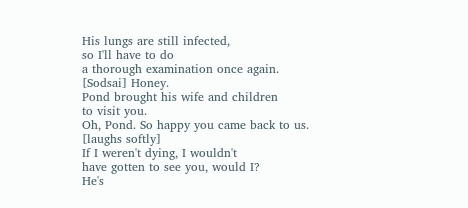His lungs are still infected,
so I'll have to do
a thorough examination once again.
[Sodsai] Honey.
Pond brought his wife and children
to visit you.
Oh, Pond. So happy you came back to us.
[laughs softly]
If I weren't dying, I wouldn't
have gotten to see you, would I?
He's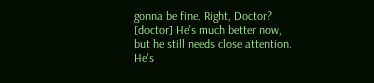gonna be fine. Right, Doctor?
[doctor] He's much better now,
but he still needs close attention.
He's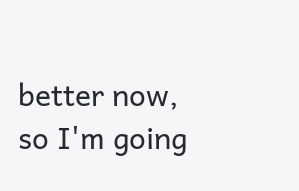better now,
so I'm going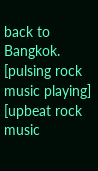back to Bangkok.
[pulsing rock music playing]
[upbeat rock music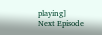playing]
Next Episode